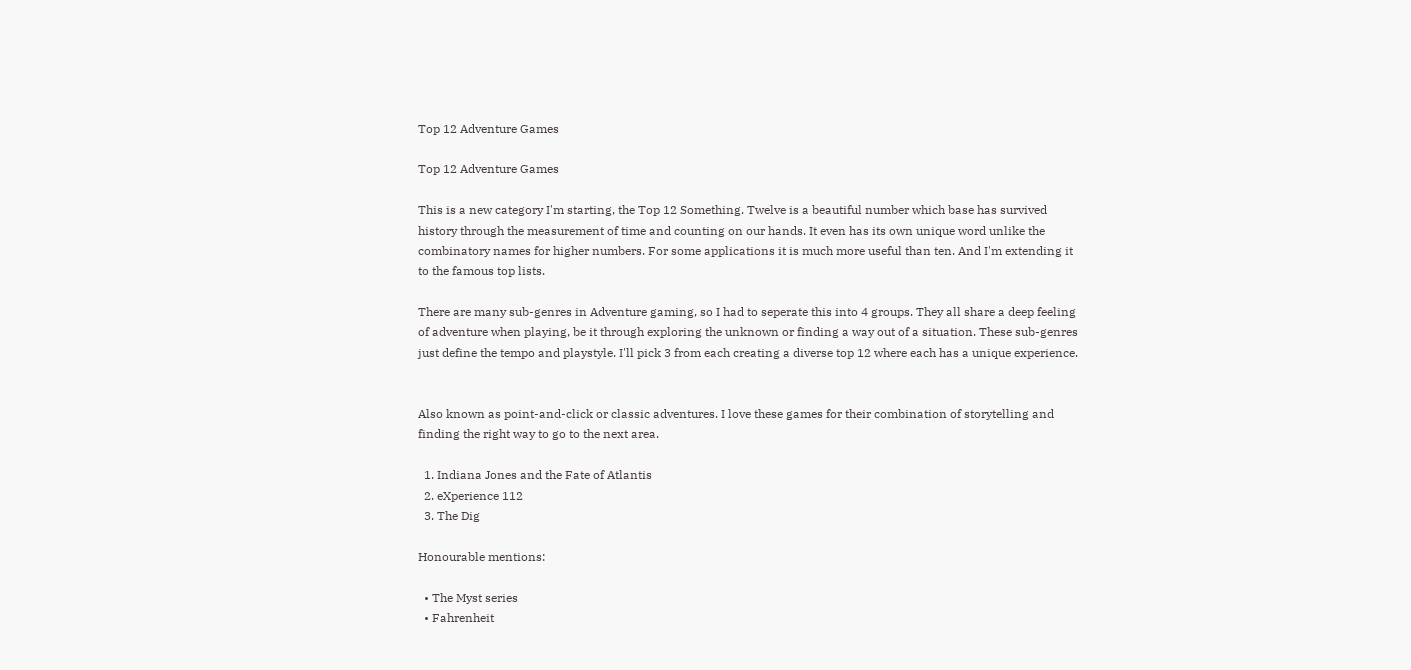Top 12 Adventure Games

Top 12 Adventure Games

This is a new category I'm starting, the Top 12 Something. Twelve is a beautiful number which base has survived history through the measurement of time and counting on our hands. It even has its own unique word unlike the combinatory names for higher numbers. For some applications it is much more useful than ten. And I'm extending it to the famous top lists.

There are many sub-genres in Adventure gaming, so I had to seperate this into 4 groups. They all share a deep feeling of adventure when playing, be it through exploring the unknown or finding a way out of a situation. These sub-genres just define the tempo and playstyle. I'll pick 3 from each creating a diverse top 12 where each has a unique experience.


Also known as point-and-click or classic adventures. I love these games for their combination of storytelling and finding the right way to go to the next area.

  1. Indiana Jones and the Fate of Atlantis
  2. eXperience 112
  3. The Dig

Honourable mentions:

  • The Myst series
  • Fahrenheit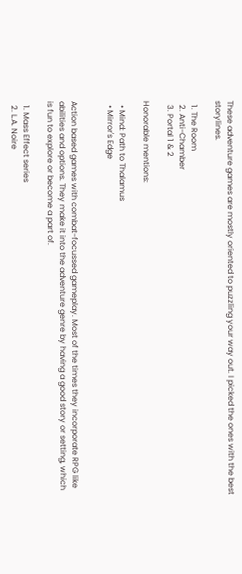These adventure games are mostly oriented to puzzling your way out. I picked the ones with the best storylines.

  1. The Room
  2. Anti-Chamber
  3. Portal 1 & 2

Honorable mentions:

  • Mind: Path to Thalamus
  • Mirror's Edge


Action based games with combat-focussed gameplay. Most of the times they incorporate RPG like abilities and options. They make it into the adventure genre by having a good story or setting, which is fun to explore or become a part of.

  1. Mass Effect series
  2. L.A. Noire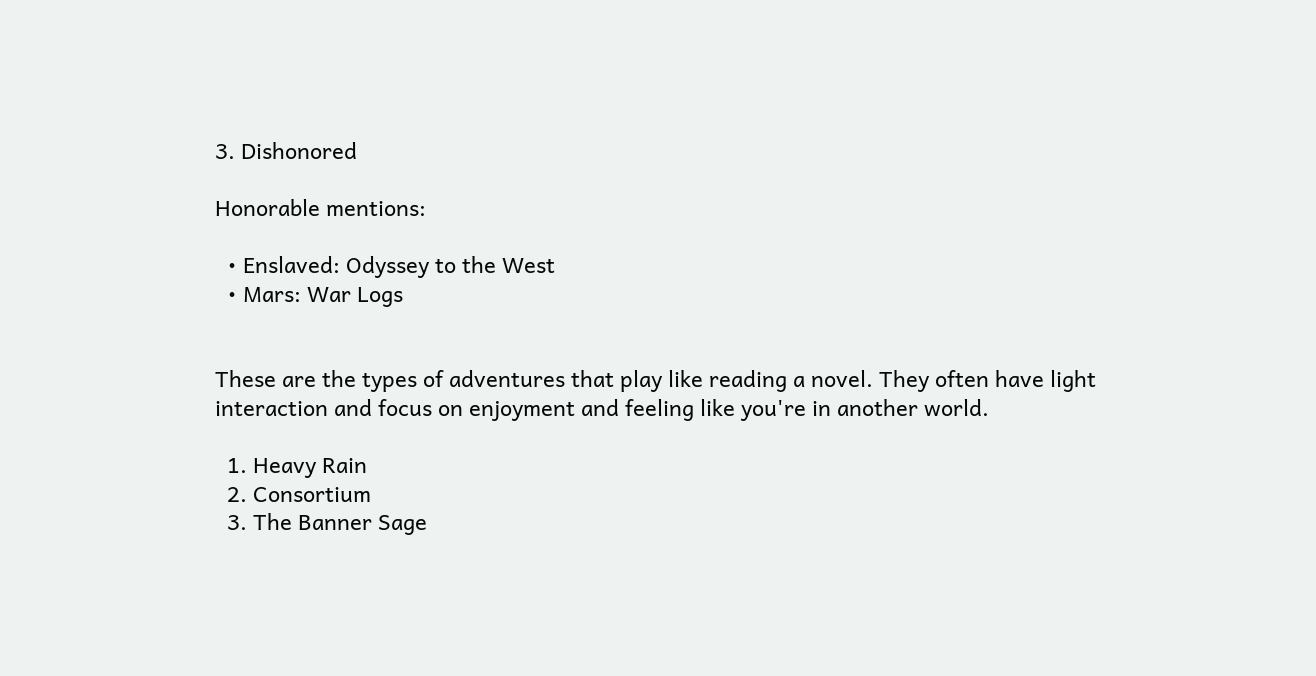3. Dishonored

Honorable mentions:

  • Enslaved: Odyssey to the West
  • Mars: War Logs


These are the types of adventures that play like reading a novel. They often have light interaction and focus on enjoyment and feeling like you're in another world.

  1. Heavy Rain
  2. Consortium
  3. The Banner Sage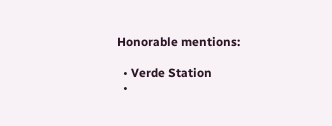Honorable mentions:

  • Verde Station
  •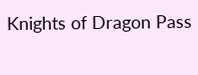Knights of Dragon Pass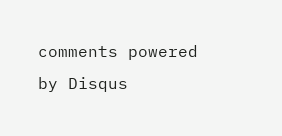comments powered by Disqus